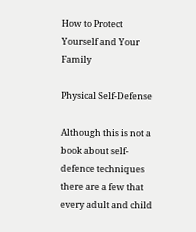How to Protect Yourself and Your Family

Physical Self-Defense

Although this is not a book about self-defence techniques there are a few that every adult and child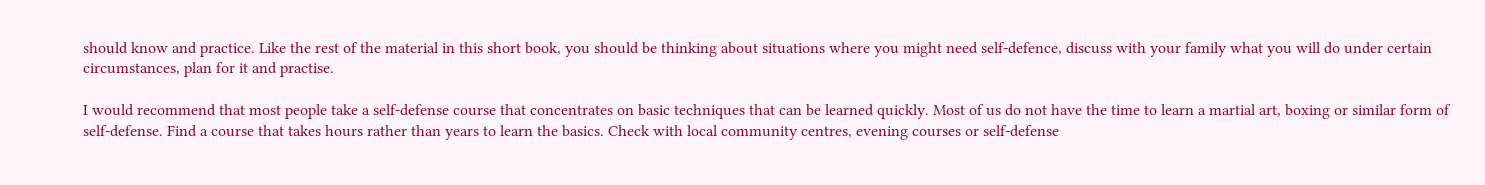should know and practice. Like the rest of the material in this short book, you should be thinking about situations where you might need self-defence, discuss with your family what you will do under certain circumstances, plan for it and practise.

I would recommend that most people take a self-defense course that concentrates on basic techniques that can be learned quickly. Most of us do not have the time to learn a martial art, boxing or similar form of self-defense. Find a course that takes hours rather than years to learn the basics. Check with local community centres, evening courses or self-defense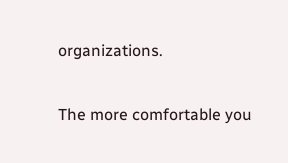organizations.

The more comfortable you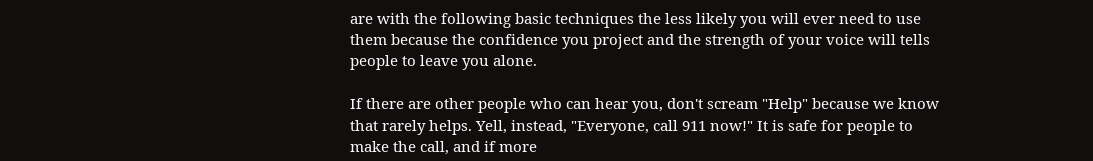are with the following basic techniques the less likely you will ever need to use them because the confidence you project and the strength of your voice will tells people to leave you alone.

If there are other people who can hear you, don't scream "Help" because we know that rarely helps. Yell, instead, "Everyone, call 911 now!" It is safe for people to make the call, and if more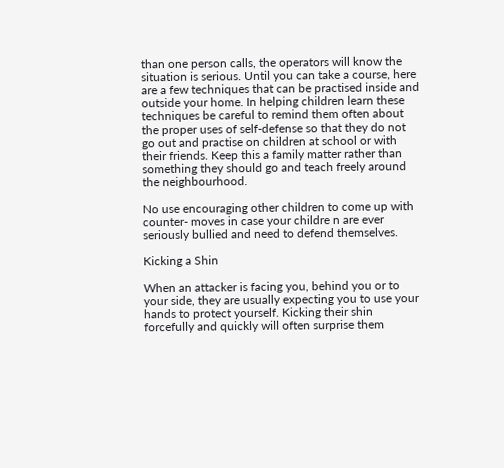than one person calls, the operators will know the situation is serious. Until you can take a course, here are a few techniques that can be practised inside and outside your home. In helping children learn these techniques be careful to remind them often about the proper uses of self-defense so that they do not go out and practise on children at school or with their friends. Keep this a family matter rather than something they should go and teach freely around the neighbourhood.

No use encouraging other children to come up with counter- moves in case your childre n are ever seriously bullied and need to defend themselves.

Kicking a Shin

When an attacker is facing you, behind you or to your side, they are usually expecting you to use your hands to protect yourself. Kicking their shin forcefully and quickly will often surprise them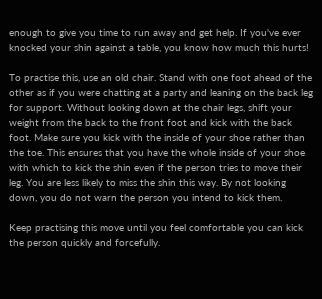enough to give you time to run away and get help. If you've ever knocked your shin against a table, you know how much this hurts!

To practise this, use an old chair. Stand with one foot ahead of the other as if you were chatting at a party and leaning on the back leg for support. Without looking down at the chair legs, shift your weight from the back to the front foot and kick with the back foot. Make sure you kick with the inside of your shoe rather than the toe. This ensures that you have the whole inside of your shoe with which to kick the shin even if the person tries to move their leg. You are less likely to miss the shin this way. By not looking down, you do not warn the person you intend to kick them.

Keep practising this move until you feel comfortable you can kick the person quickly and forcefully.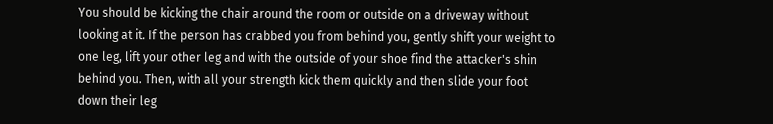You should be kicking the chair around the room or outside on a driveway without looking at it. If the person has crabbed you from behind you, gently shift your weight to one leg, lift your other leg and with the outside of your shoe find the attacker's shin behind you. Then, with all your strength kick them quickly and then slide your foot down their leg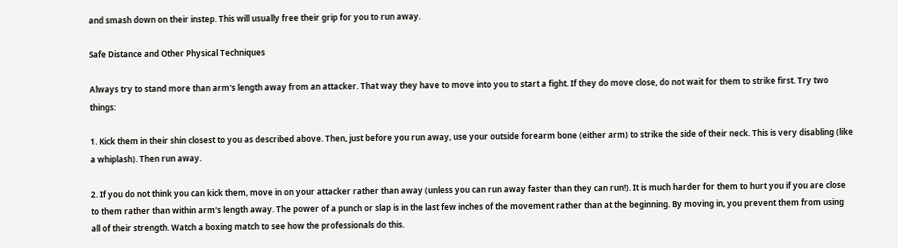and smash down on their instep. This will usually free their grip for you to run away.

Safe Distance and Other Physical Techniques

Always try to stand more than arm's length away from an attacker. That way they have to move into you to start a fight. If they do move close, do not wait for them to strike first. Try two things:

1. Kick them in their shin closest to you as described above. Then, just before you run away, use your outside forearm bone (either arm) to strike the side of their neck. This is very disabling (like a whiplash). Then run away.

2. If you do not think you can kick them, move in on your attacker rather than away (unless you can run away faster than they can run!). It is much harder for them to hurt you if you are close to them rather than within arm's length away. The power of a punch or slap is in the last few inches of the movement rather than at the beginning. By moving in, you prevent them from using all of their strength. Watch a boxing match to see how the professionals do this.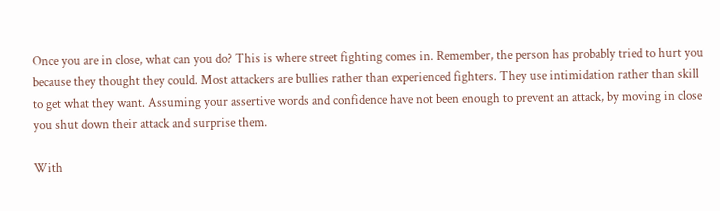Once you are in close, what can you do? This is where street fighting comes in. Remember, the person has probably tried to hurt you because they thought they could. Most attackers are bullies rather than experienced fighters. They use intimidation rather than skill to get what they want. Assuming your assertive words and confidence have not been enough to prevent an attack, by moving in close you shut down their attack and surprise them.

With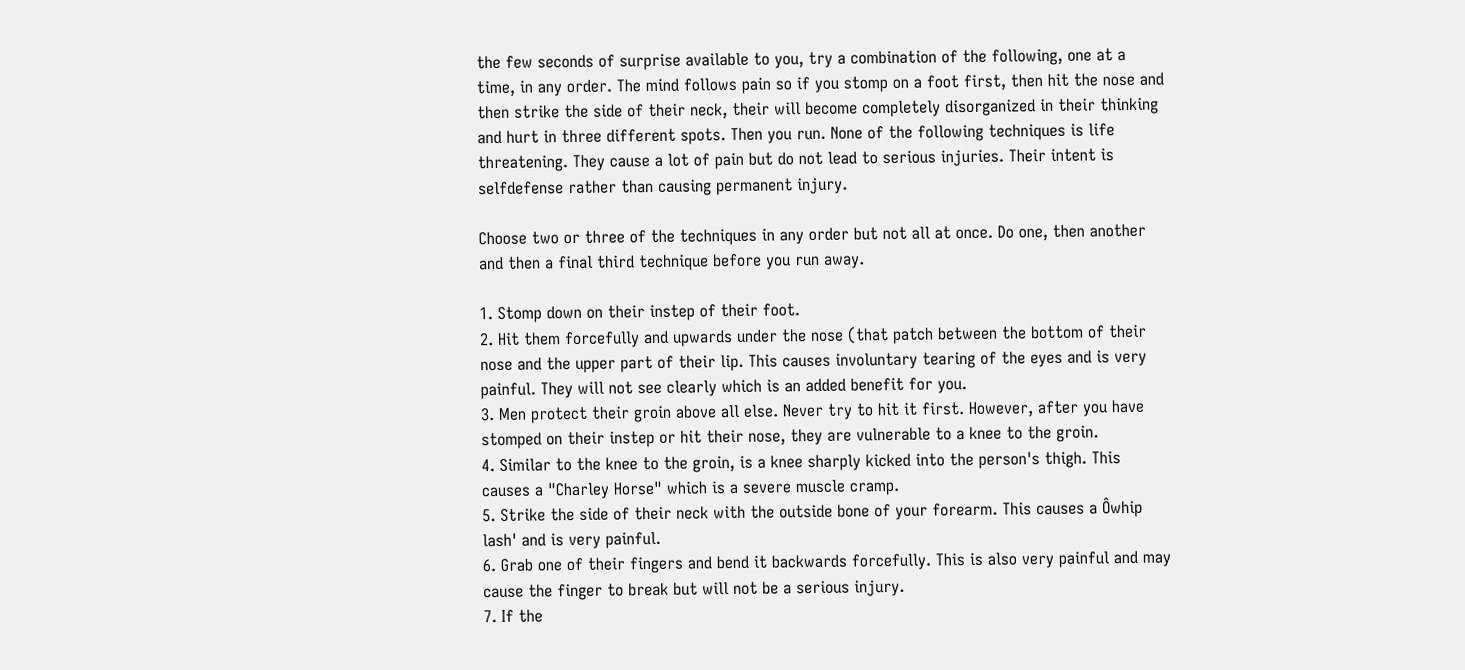the few seconds of surprise available to you, try a combination of the following, one at a time, in any order. The mind follows pain so if you stomp on a foot first, then hit the nose and then strike the side of their neck, their will become completely disorganized in their thinking and hurt in three different spots. Then you run. None of the following techniques is life threatening. They cause a lot of pain but do not lead to serious injuries. Their intent is selfdefense rather than causing permanent injury.

Choose two or three of the techniques in any order but not all at once. Do one, then another and then a final third technique before you run away.

1. Stomp down on their instep of their foot.
2. Hit them forcefully and upwards under the nose (that patch between the bottom of their nose and the upper part of their lip. This causes involuntary tearing of the eyes and is very painful. They will not see clearly which is an added benefit for you.
3. Men protect their groin above all else. Never try to hit it first. However, after you have stomped on their instep or hit their nose, they are vulnerable to a knee to the groin.
4. Similar to the knee to the groin, is a knee sharply kicked into the person's thigh. This causes a "Charley Horse" which is a severe muscle cramp.
5. Strike the side of their neck with the outside bone of your forearm. This causes a Ôwhip lash' and is very painful.
6. Grab one of their fingers and bend it backwards forcefully. This is also very painful and may cause the finger to break but will not be a serious injury.
7. If the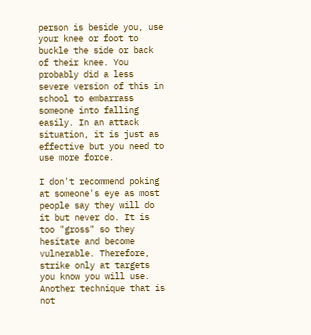person is beside you, use your knee or foot to buckle the side or back of their knee. You probably did a less severe version of this in school to embarrass someone into falling easily. In an attack situation, it is just as effective but you need to use more force.

I don't recommend poking at someone's eye as most people say they will do it but never do. It is too "gross" so they hesitate and become vulnerable. Therefore, strike only at targets you know you will use. Another technique that is not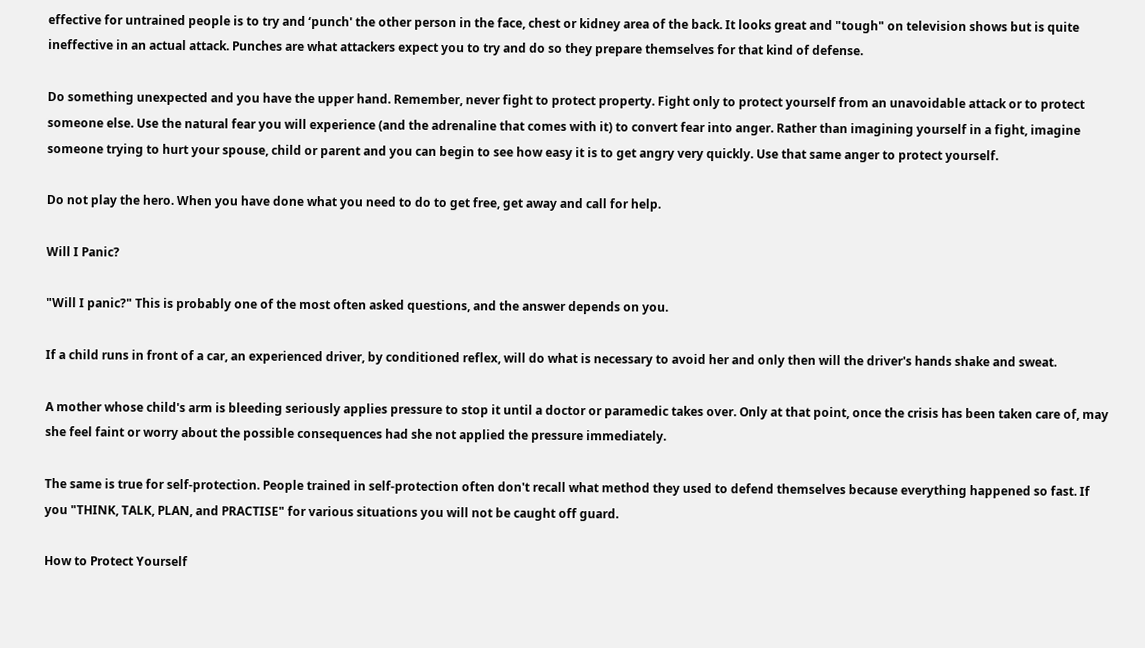effective for untrained people is to try and ‘punch' the other person in the face, chest or kidney area of the back. It looks great and "tough" on television shows but is quite ineffective in an actual attack. Punches are what attackers expect you to try and do so they prepare themselves for that kind of defense.

Do something unexpected and you have the upper hand. Remember, never fight to protect property. Fight only to protect yourself from an unavoidable attack or to protect someone else. Use the natural fear you will experience (and the adrenaline that comes with it) to convert fear into anger. Rather than imagining yourself in a fight, imagine someone trying to hurt your spouse, child or parent and you can begin to see how easy it is to get angry very quickly. Use that same anger to protect yourself.

Do not play the hero. When you have done what you need to do to get free, get away and call for help.

Will I Panic?

"Will I panic?" This is probably one of the most often asked questions, and the answer depends on you.

If a child runs in front of a car, an experienced driver, by conditioned reflex, will do what is necessary to avoid her and only then will the driver's hands shake and sweat.

A mother whose child's arm is bleeding seriously applies pressure to stop it until a doctor or paramedic takes over. Only at that point, once the crisis has been taken care of, may she feel faint or worry about the possible consequences had she not applied the pressure immediately.

The same is true for self-protection. People trained in self-protection often don't recall what method they used to defend themselves because everything happened so fast. If you "THINK, TALK, PLAN, and PRACTISE" for various situations you will not be caught off guard.

How to Protect Yourself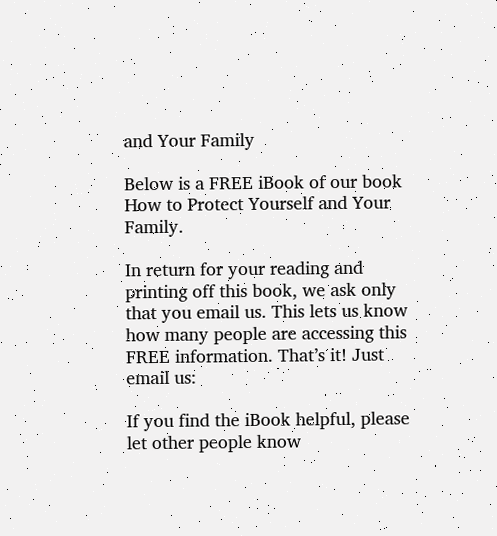and Your Family

Below is a FREE iBook of our book How to Protect Yourself and Your Family.

In return for your reading and printing off this book, we ask only that you email us. This lets us know how many people are accessing this FREE information. That’s it! Just email us:

If you find the iBook helpful, please let other people know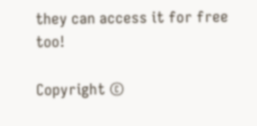they can access it for free too!

Copyright ©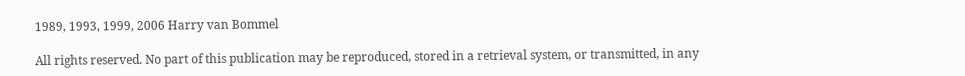1989, 1993, 1999, 2006 Harry van Bommel

All rights reserved. No part of this publication may be reproduced, stored in a retrieval system, or transmitted, in any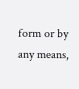form or by any means,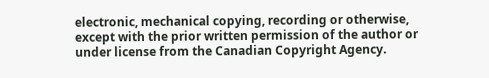electronic, mechanical copying, recording or otherwise, except with the prior written permission of the author or under license from the Canadian Copyright Agency.